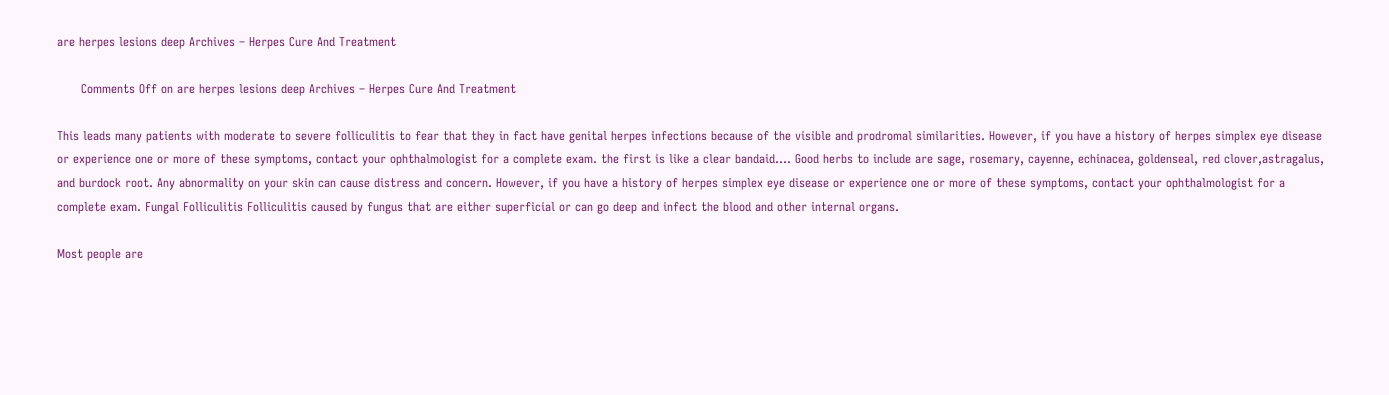are herpes lesions deep Archives – Herpes Cure And Treatment

      Comments Off on are herpes lesions deep Archives – Herpes Cure And Treatment

This leads many patients with moderate to severe folliculitis to fear that they in fact have genital herpes infections because of the visible and prodromal similarities. However, if you have a history of herpes simplex eye disease or experience one or more of these symptoms, contact your ophthalmologist for a complete exam. the first is like a clear bandaid…. Good herbs to include are sage, rosemary, cayenne, echinacea, goldenseal, red clover,astragalus, and burdock root. Any abnormality on your skin can cause distress and concern. However, if you have a history of herpes simplex eye disease or experience one or more of these symptoms, contact your ophthalmologist for a complete exam. Fungal Folliculitis Folliculitis caused by fungus that are either superficial or can go deep and infect the blood and other internal organs.

Most people are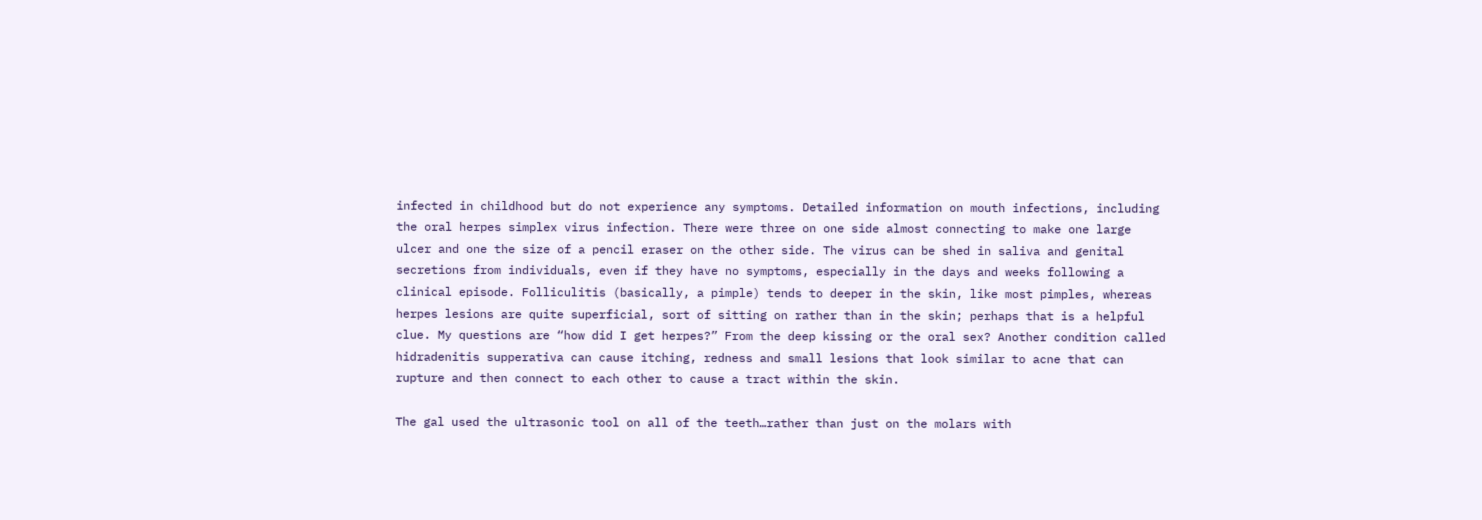infected in childhood but do not experience any symptoms. Detailed information on mouth infections, including the oral herpes simplex virus infection. There were three on one side almost connecting to make one large ulcer and one the size of a pencil eraser on the other side. The virus can be shed in saliva and genital secretions from individuals, even if they have no symptoms, especially in the days and weeks following a clinical episode. Folliculitis (basically, a pimple) tends to deeper in the skin, like most pimples, whereas herpes lesions are quite superficial, sort of sitting on rather than in the skin; perhaps that is a helpful clue. My questions are “how did I get herpes?” From the deep kissing or the oral sex? Another condition called hidradenitis supperativa can cause itching, redness and small lesions that look similar to acne that can rupture and then connect to each other to cause a tract within the skin.

The gal used the ultrasonic tool on all of the teeth…rather than just on the molars with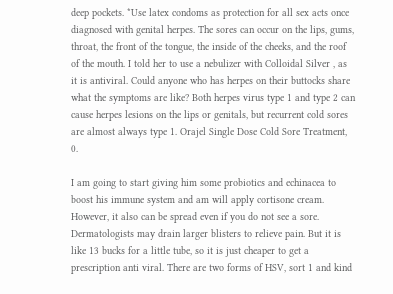deep pockets. *Use latex condoms as protection for all sex acts once diagnosed with genital herpes. The sores can occur on the lips, gums, throat, the front of the tongue, the inside of the cheeks, and the roof of the mouth. I told her to use a nebulizer with Colloidal Silver , as it is antiviral. Could anyone who has herpes on their buttocks share what the symptoms are like? Both herpes virus type 1 and type 2 can cause herpes lesions on the lips or genitals, but recurrent cold sores are almost always type 1. Orajel Single Dose Cold Sore Treatment, 0.

I am going to start giving him some probiotics and echinacea to boost his immune system and am will apply cortisone cream. However, it also can be spread even if you do not see a sore. Dermatologists may drain larger blisters to relieve pain. But it is like 13 bucks for a little tube, so it is just cheaper to get a prescription anti viral. There are two forms of HSV, sort 1 and kind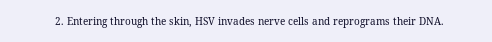2. Entering through the skin, HSV invades nerve cells and reprograms their DNA.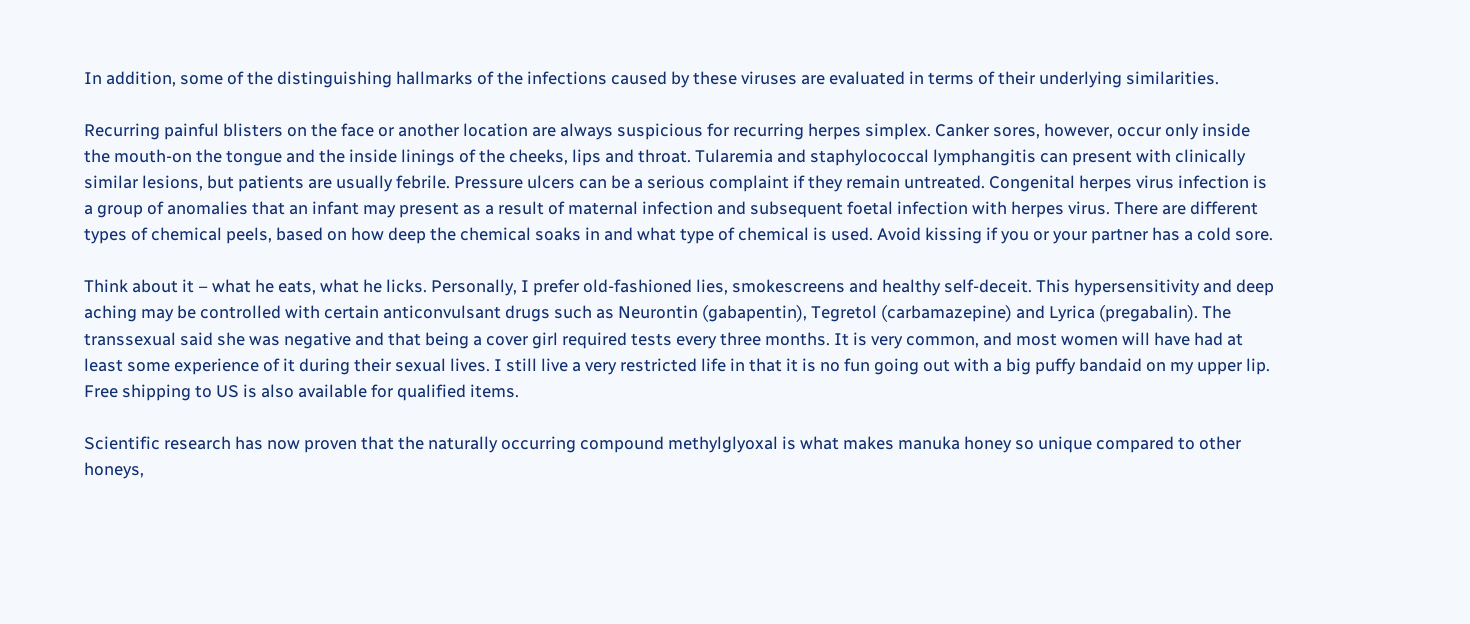In addition, some of the distinguishing hallmarks of the infections caused by these viruses are evaluated in terms of their underlying similarities.

Recurring painful blisters on the face or another location are always suspicious for recurring herpes simplex. Canker sores, however, occur only inside the mouth-on the tongue and the inside linings of the cheeks, lips and throat. Tularemia and staphylococcal lymphangitis can present with clinically similar lesions, but patients are usually febrile. Pressure ulcers can be a serious complaint if they remain untreated. Congenital herpes virus infection is a group of anomalies that an infant may present as a result of maternal infection and subsequent foetal infection with herpes virus. There are different types of chemical peels, based on how deep the chemical soaks in and what type of chemical is used. Avoid kissing if you or your partner has a cold sore.

Think about it – what he eats, what he licks. Personally, I prefer old-fashioned lies, smokescreens and healthy self-deceit. This hypersensitivity and deep aching may be controlled with certain anticonvulsant drugs such as Neurontin (gabapentin), Tegretol (carbamazepine) and Lyrica (pregabalin). The transsexual said she was negative and that being a cover girl required tests every three months. It is very common, and most women will have had at least some experience of it during their sexual lives. I still live a very restricted life in that it is no fun going out with a big puffy bandaid on my upper lip. Free shipping to US is also available for qualified items.

Scientific research has now proven that the naturally occurring compound methylglyoxal is what makes manuka honey so unique compared to other honeys,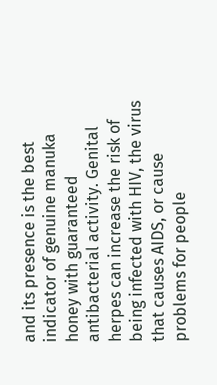and its presence is the best indicator of genuine manuka honey with guaranteed antibacterial activity. Genital herpes can increase the risk of being infected with HIV, the virus that causes AIDS, or cause problems for people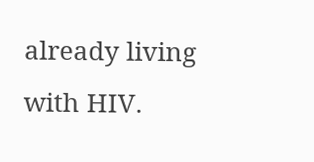already living with HIV.